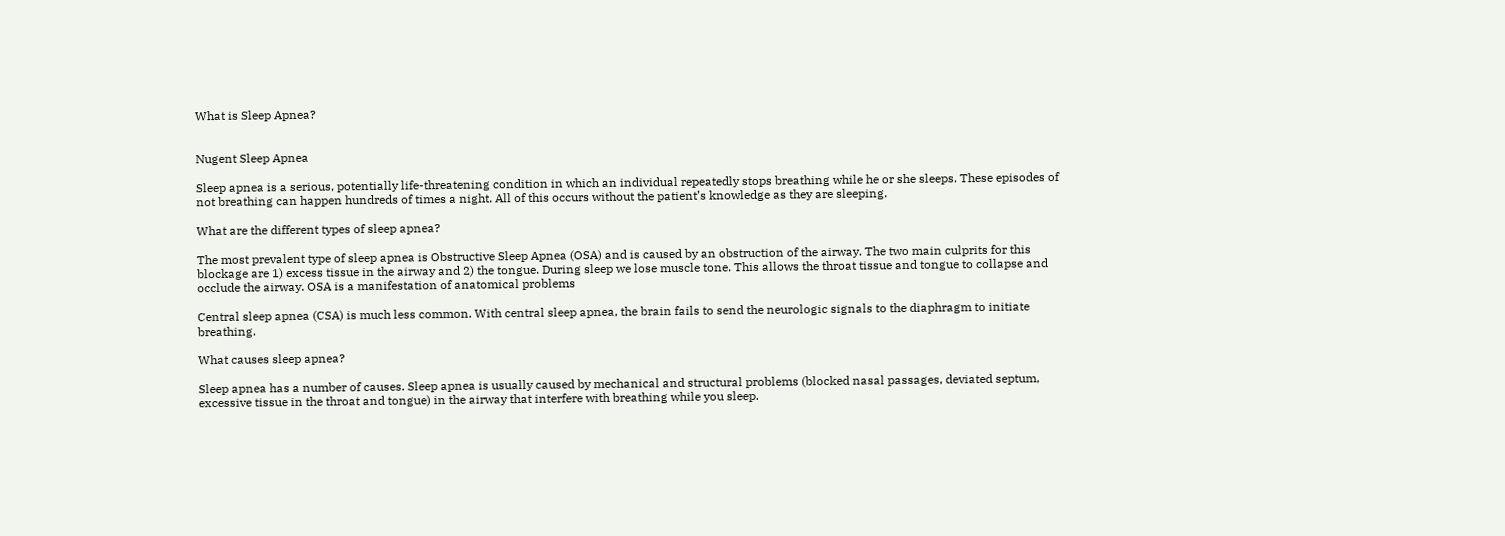What is Sleep Apnea?


Nugent Sleep Apnea

Sleep apnea is a serious, potentially life-threatening condition in which an individual repeatedly stops breathing while he or she sleeps. These episodes of not breathing can happen hundreds of times a night. All of this occurs without the patient’s knowledge as they are sleeping.

What are the different types of sleep apnea?

The most prevalent type of sleep apnea is Obstructive Sleep Apnea (OSA) and is caused by an obstruction of the airway. The two main culprits for this blockage are 1) excess tissue in the airway and 2) the tongue. During sleep we lose muscle tone. This allows the throat tissue and tongue to collapse and occlude the airway. OSA is a manifestation of anatomical problems

Central sleep apnea (CSA) is much less common. With central sleep apnea, the brain fails to send the neurologic signals to the diaphragm to initiate breathing.

What causes sleep apnea?

Sleep apnea has a number of causes. Sleep apnea is usually caused by mechanical and structural problems (blocked nasal passages, deviated septum, excessive tissue in the throat and tongue) in the airway that interfere with breathing while you sleep.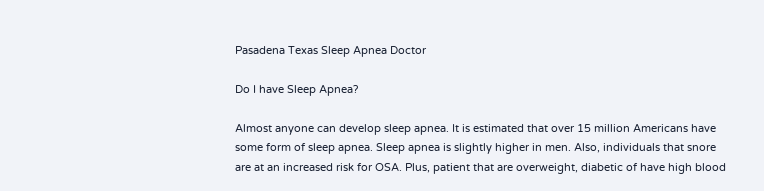Pasadena Texas Sleep Apnea Doctor

Do I have Sleep Apnea?

Almost anyone can develop sleep apnea. It is estimated that over 15 million Americans have some form of sleep apnea. Sleep apnea is slightly higher in men. Also, individuals that snore are at an increased risk for OSA. Plus, patient that are overweight, diabetic of have high blood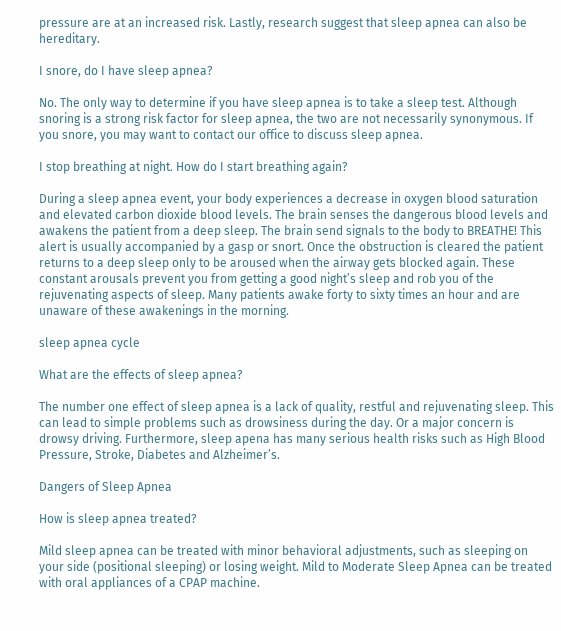pressure are at an increased risk. Lastly, research suggest that sleep apnea can also be hereditary.

I snore, do I have sleep apnea?

No. The only way to determine if you have sleep apnea is to take a sleep test. Although snoring is a strong risk factor for sleep apnea, the two are not necessarily synonymous. If you snore, you may want to contact our office to discuss sleep apnea.

I stop breathing at night. How do I start breathing again?

During a sleep apnea event, your body experiences a decrease in oxygen blood saturation and elevated carbon dioxide blood levels. The brain senses the dangerous blood levels and awakens the patient from a deep sleep. The brain send signals to the body to BREATHE! This alert is usually accompanied by a gasp or snort. Once the obstruction is cleared the patient returns to a deep sleep only to be aroused when the airway gets blocked again. These constant arousals prevent you from getting a good night’s sleep and rob you of the rejuvenating aspects of sleep. Many patients awake forty to sixty times an hour and are unaware of these awakenings in the morning.

sleep apnea cycle

What are the effects of sleep apnea?

The number one effect of sleep apnea is a lack of quality, restful and rejuvenating sleep. This can lead to simple problems such as drowsiness during the day. Or a major concern is drowsy driving. Furthermore, sleep apena has many serious health risks such as High Blood Pressure, Stroke, Diabetes and Alzheimer’s.

Dangers of Sleep Apnea

How is sleep apnea treated?

Mild sleep apnea can be treated with minor behavioral adjustments, such as sleeping on your side (positional sleeping) or losing weight. Mild to Moderate Sleep Apnea can be treated with oral appliances of a CPAP machine.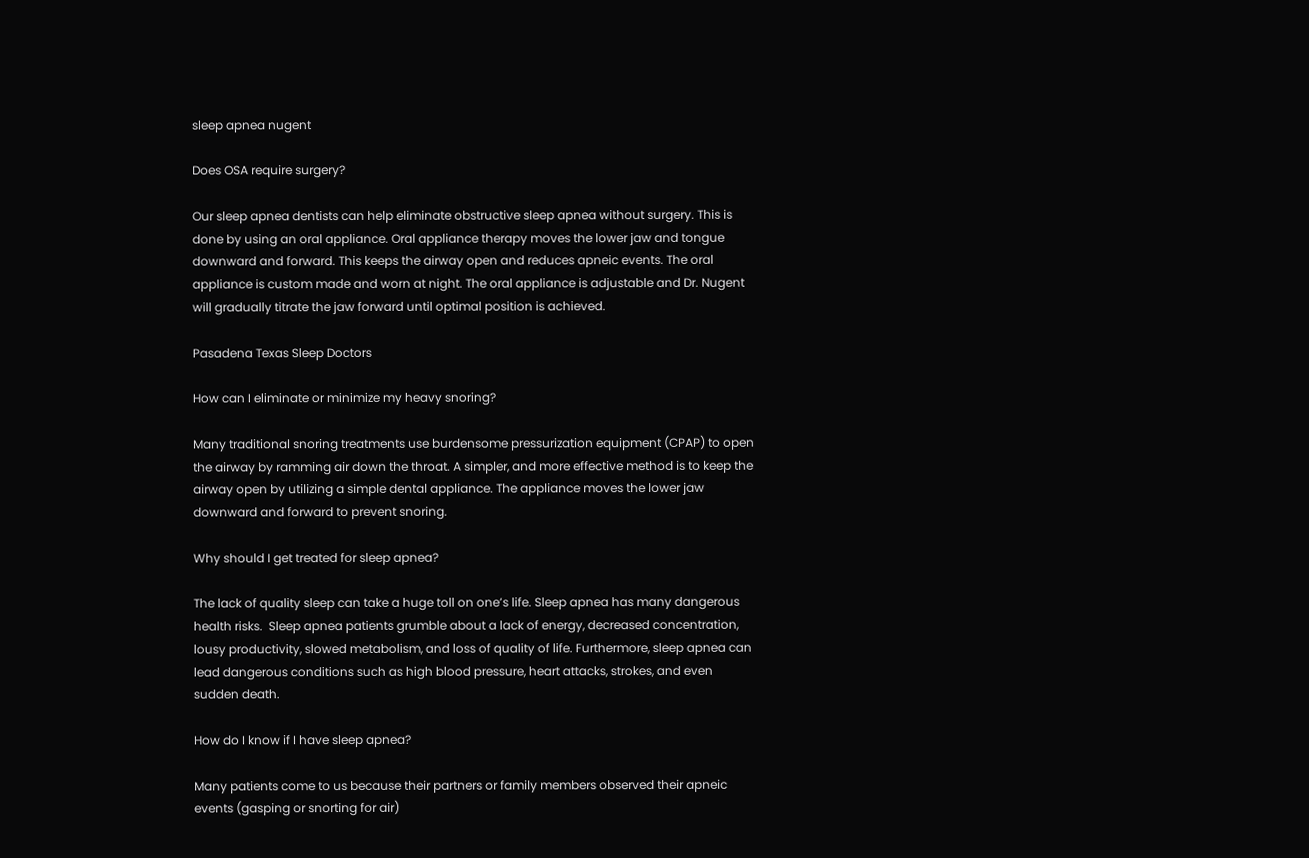sleep apnea nugent

Does OSA require surgery?

Our sleep apnea dentists can help eliminate obstructive sleep apnea without surgery. This is done by using an oral appliance. Oral appliance therapy moves the lower jaw and tongue downward and forward. This keeps the airway open and reduces apneic events. The oral appliance is custom made and worn at night. The oral appliance is adjustable and Dr. Nugent will gradually titrate the jaw forward until optimal position is achieved.

Pasadena Texas Sleep Doctors

How can I eliminate or minimize my heavy snoring?

Many traditional snoring treatments use burdensome pressurization equipment (CPAP) to open the airway by ramming air down the throat. A simpler, and more effective method is to keep the airway open by utilizing a simple dental appliance. The appliance moves the lower jaw downward and forward to prevent snoring.

Why should I get treated for sleep apnea?

The lack of quality sleep can take a huge toll on one’s life. Sleep apnea has many dangerous health risks.  Sleep apnea patients grumble about a lack of energy, decreased concentration, lousy productivity, slowed metabolism, and loss of quality of life. Furthermore, sleep apnea can lead dangerous conditions such as high blood pressure, heart attacks, strokes, and even sudden death.

How do I know if I have sleep apnea?

Many patients come to us because their partners or family members observed their apneic events (gasping or snorting for air)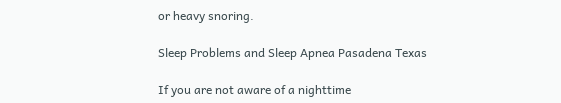or heavy snoring.

Sleep Problems and Sleep Apnea Pasadena Texas

If you are not aware of a nighttime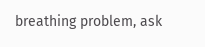breathing problem, ask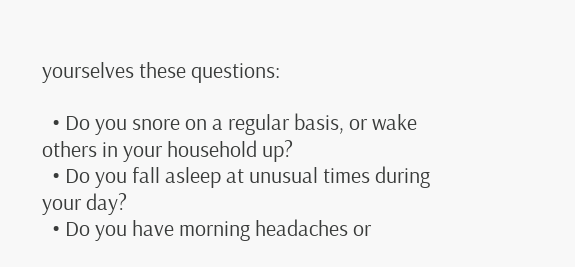yourselves these questions:

  • Do you snore on a regular basis, or wake others in your household up?
  • Do you fall asleep at unusual times during your day?
  • Do you have morning headaches or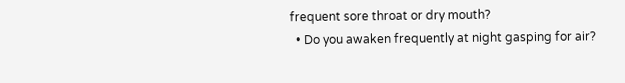frequent sore throat or dry mouth?
  • Do you awaken frequently at night gasping for air?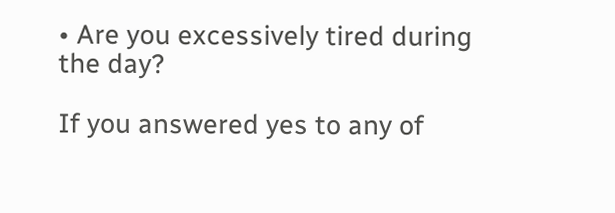• Are you excessively tired during the day?

If you answered yes to any of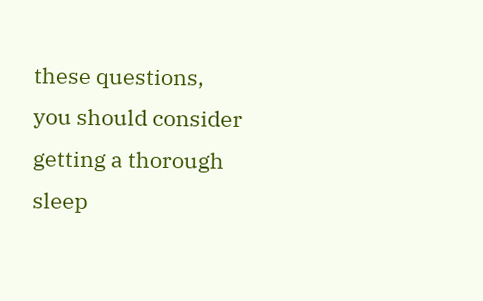these questions, you should consider getting a thorough sleep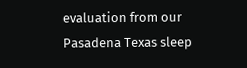evaluation from our Pasadena Texas sleep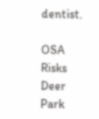dentist.

OSA Risks Deer Park